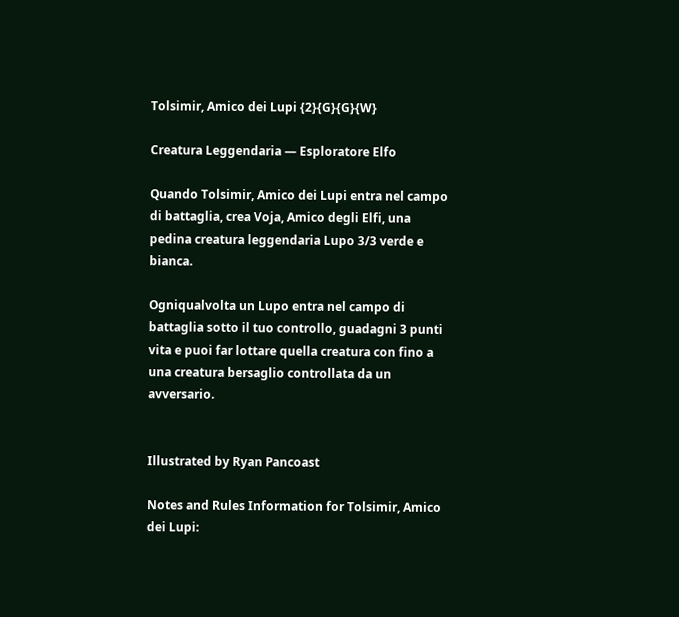Tolsimir, Amico dei Lupi {2}{G}{G}{W}

Creatura Leggendaria — Esploratore Elfo

Quando Tolsimir, Amico dei Lupi entra nel campo di battaglia, crea Voja, Amico degli Elfi, una pedina creatura leggendaria Lupo 3/3 verde e bianca.

Ogniqualvolta un Lupo entra nel campo di battaglia sotto il tuo controllo, guadagni 3 punti vita e puoi far lottare quella creatura con fino a una creatura bersaglio controllata da un avversario.


Illustrated by Ryan Pancoast

Notes and Rules Information for Tolsimir, Amico dei Lupi: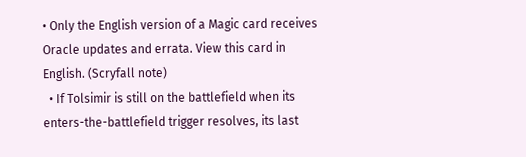• Only the English version of a Magic card receives Oracle updates and errata. View this card in English. (Scryfall note)
  • If Tolsimir is still on the battlefield when its enters-the-battlefield trigger resolves, its last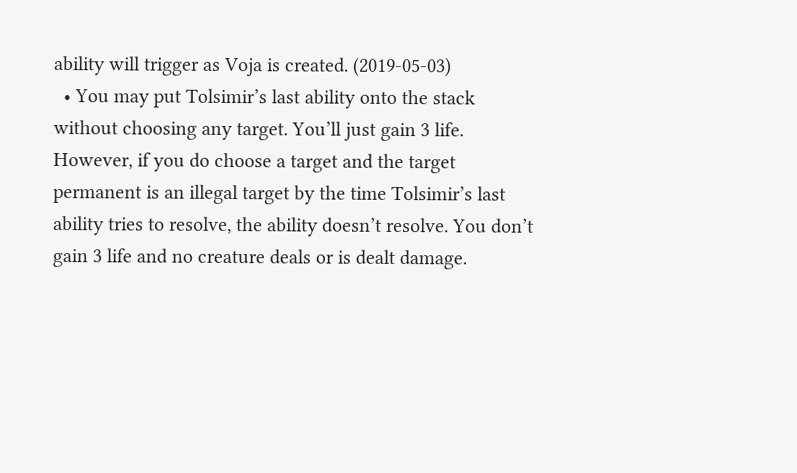ability will trigger as Voja is created. (2019-05-03)
  • You may put Tolsimir’s last ability onto the stack without choosing any target. You’ll just gain 3 life. However, if you do choose a target and the target permanent is an illegal target by the time Tolsimir’s last ability tries to resolve, the ability doesn’t resolve. You don’t gain 3 life and no creature deals or is dealt damage.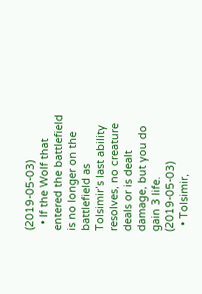(2019-05-03)
  • If the Wolf that entered the battlefield is no longer on the battlefield as Tolsimir’s last ability resolves, no creature deals or is dealt damage, but you do gain 3 life. (2019-05-03)
  • Tolsimir,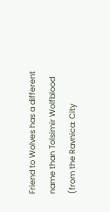Friend to Wolves has a different name than Tolsimir Wolfblood (from the Ravnica: City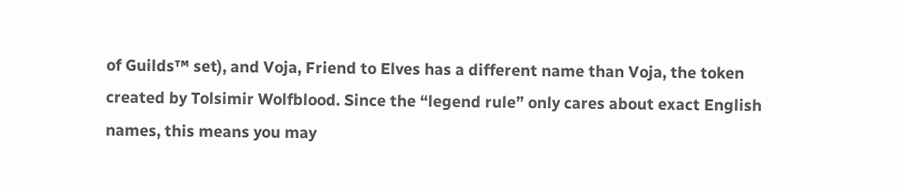of Guilds™ set), and Voja, Friend to Elves has a different name than Voja, the token created by Tolsimir Wolfblood. Since the “legend rule” only cares about exact English names, this means you may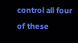control all four of these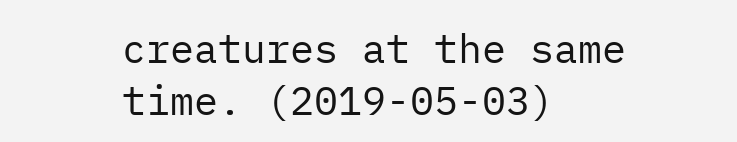creatures at the same time. (2019-05-03)